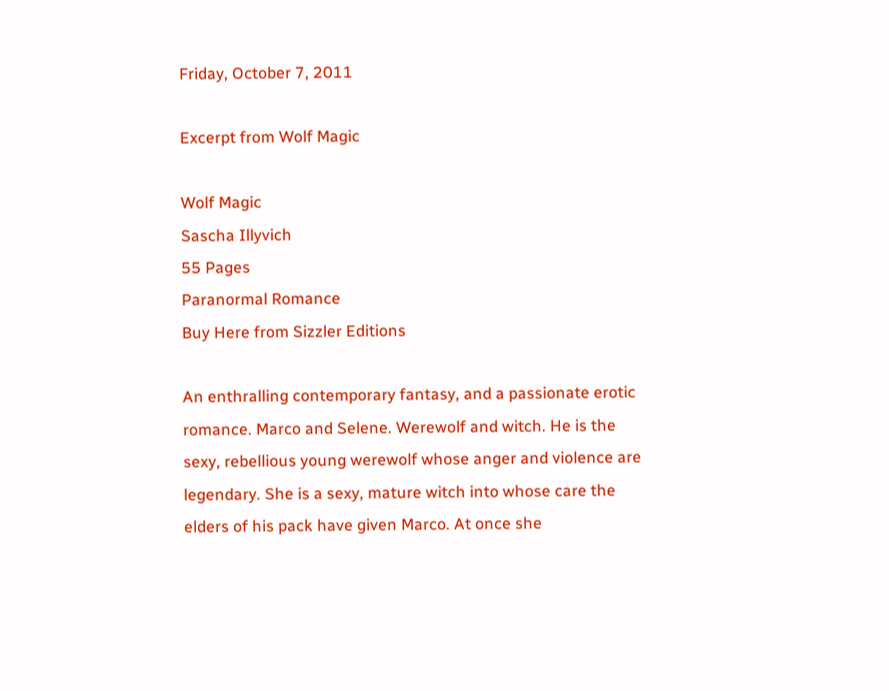Friday, October 7, 2011

Excerpt from Wolf Magic

Wolf Magic
Sascha Illyvich
55 Pages
Paranormal Romance
Buy Here from Sizzler Editions

An enthralling contemporary fantasy, and a passionate erotic romance. Marco and Selene. Werewolf and witch. He is the sexy, rebellious young werewolf whose anger and violence are legendary. She is a sexy, mature witch into whose care the elders of his pack have given Marco. At once she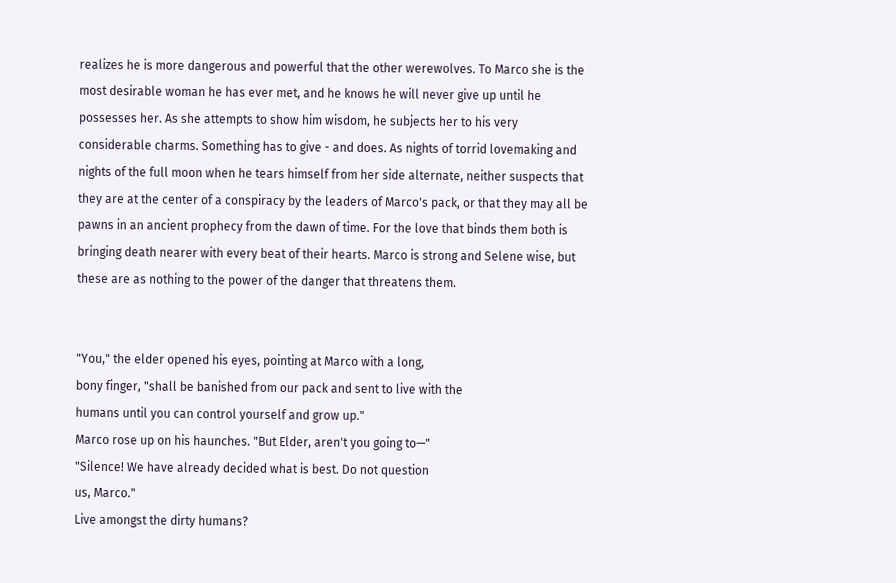realizes he is more dangerous and powerful that the other werewolves. To Marco she is the most desirable woman he has ever met, and he knows he will never give up until he possesses her. As she attempts to show him wisdom, he subjects her to his very considerable charms. Something has to give - and does. As nights of torrid lovemaking and nights of the full moon when he tears himself from her side alternate, neither suspects that they are at the center of a conspiracy by the leaders of Marco's pack, or that they may all be pawns in an ancient prophecy from the dawn of time. For the love that binds them both is bringing death nearer with every beat of their hearts. Marco is strong and Selene wise, but these are as nothing to the power of the danger that threatens them.


"You," the elder opened his eyes, pointing at Marco with a long,
bony finger, "shall be banished from our pack and sent to live with the
humans until you can control yourself and grow up."
Marco rose up on his haunches. "But Elder, aren't you going to—"
"Silence! We have already decided what is best. Do not question
us, Marco."
Live amongst the dirty humans?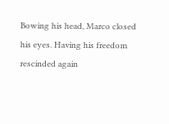Bowing his head, Marco closed his eyes. Having his freedom
rescinded again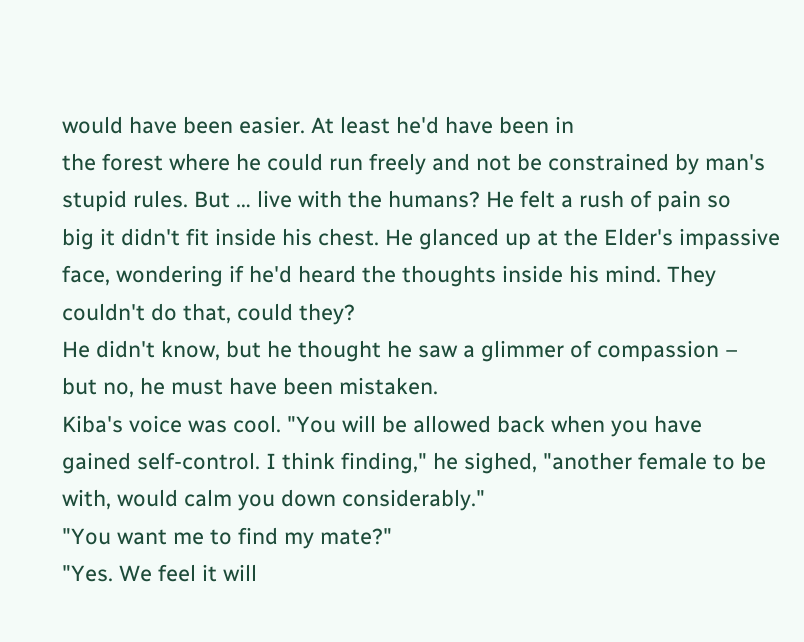would have been easier. At least he'd have been in
the forest where he could run freely and not be constrained by man's
stupid rules. But … live with the humans? He felt a rush of pain so
big it didn't fit inside his chest. He glanced up at the Elder's impassive
face, wondering if he'd heard the thoughts inside his mind. They
couldn't do that, could they?
He didn't know, but he thought he saw a glimmer of compassion –
but no, he must have been mistaken.
Kiba's voice was cool. "You will be allowed back when you have
gained self-control. I think finding," he sighed, "another female to be
with, would calm you down considerably."
"You want me to find my mate?"
"Yes. We feel it will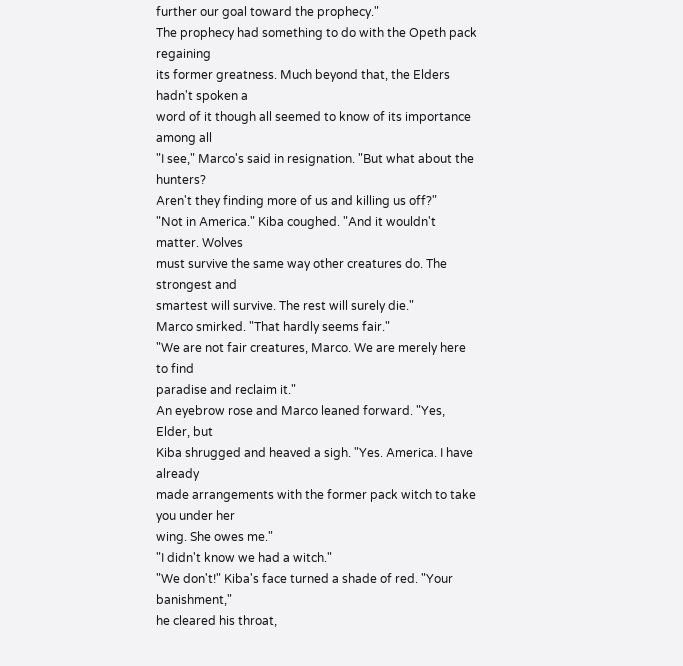further our goal toward the prophecy."
The prophecy had something to do with the Opeth pack regaining
its former greatness. Much beyond that, the Elders hadn't spoken a
word of it though all seemed to know of its importance among all
"I see," Marco's said in resignation. "But what about the hunters?
Aren't they finding more of us and killing us off?"
"Not in America." Kiba coughed. "And it wouldn't matter. Wolves
must survive the same way other creatures do. The strongest and
smartest will survive. The rest will surely die."
Marco smirked. "That hardly seems fair."
"We are not fair creatures, Marco. We are merely here to find
paradise and reclaim it."
An eyebrow rose and Marco leaned forward. "Yes, Elder, but
Kiba shrugged and heaved a sigh. "Yes. America. I have already
made arrangements with the former pack witch to take you under her
wing. She owes me."
"I didn't know we had a witch."
"We don't!" Kiba's face turned a shade of red. "Your banishment,"
he cleared his throat,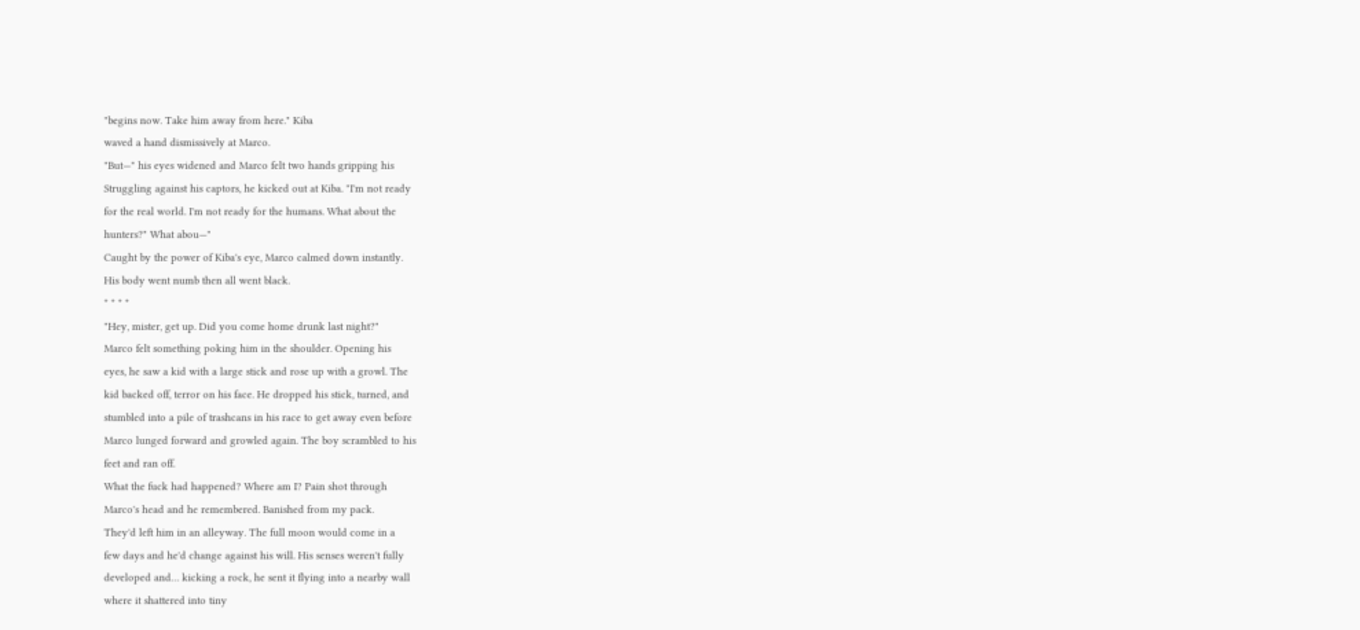"begins now. Take him away from here." Kiba
waved a hand dismissively at Marco.
"But—" his eyes widened and Marco felt two hands gripping his
Struggling against his captors, he kicked out at Kiba. "I'm not ready
for the real world. I'm not ready for the humans. What about the
hunters?" What abou—"
Caught by the power of Kiba's eye, Marco calmed down instantly.
His body went numb then all went black.
* * * *
"Hey, mister, get up. Did you come home drunk last night?"
Marco felt something poking him in the shoulder. Opening his
eyes, he saw a kid with a large stick and rose up with a growl. The
kid backed off, terror on his face. He dropped his stick, turned, and
stumbled into a pile of trashcans in his race to get away even before
Marco lunged forward and growled again. The boy scrambled to his
feet and ran off.
What the fuck had happened? Where am I? Pain shot through
Marco's head and he remembered. Banished from my pack.
They'd left him in an alleyway. The full moon would come in a
few days and he'd change against his will. His senses weren't fully
developed and… kicking a rock, he sent it flying into a nearby wall
where it shattered into tiny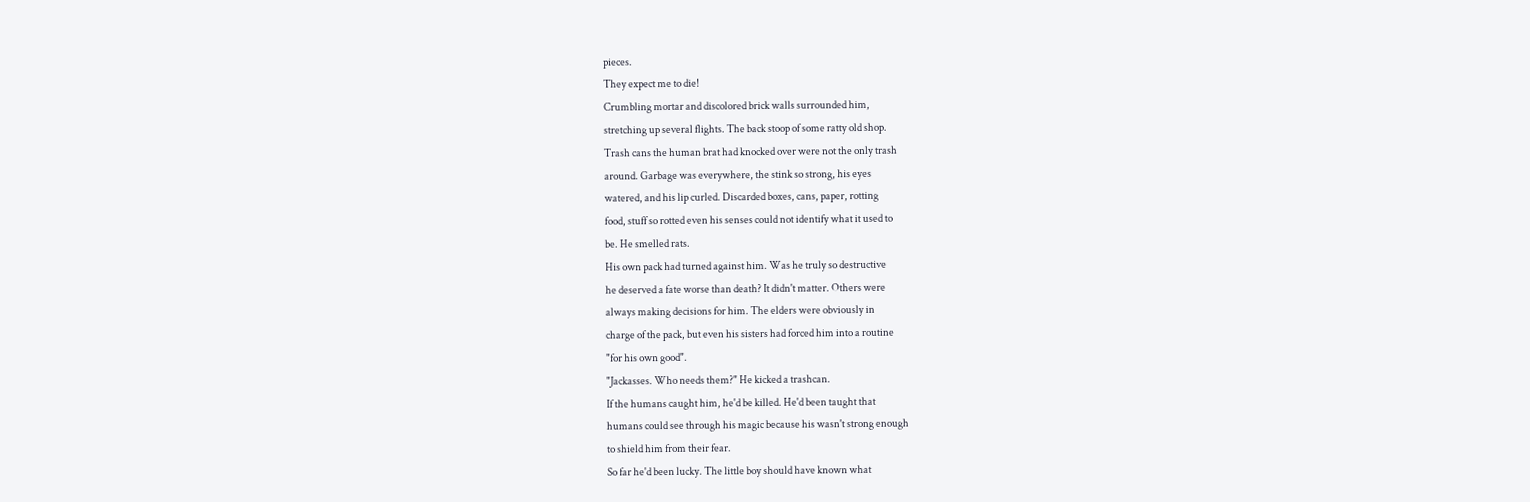pieces.
They expect me to die!
Crumbling mortar and discolored brick walls surrounded him,
stretching up several flights. The back stoop of some ratty old shop.
Trash cans the human brat had knocked over were not the only trash
around. Garbage was everywhere, the stink so strong, his eyes
watered, and his lip curled. Discarded boxes, cans, paper, rotting
food, stuff so rotted even his senses could not identify what it used to
be. He smelled rats.
His own pack had turned against him. Was he truly so destructive
he deserved a fate worse than death? It didn't matter. Others were
always making decisions for him. The elders were obviously in
charge of the pack, but even his sisters had forced him into a routine
"for his own good".
"Jackasses. Who needs them?" He kicked a trashcan.
If the humans caught him, he'd be killed. He'd been taught that
humans could see through his magic because his wasn't strong enough
to shield him from their fear.
So far he'd been lucky. The little boy should have known what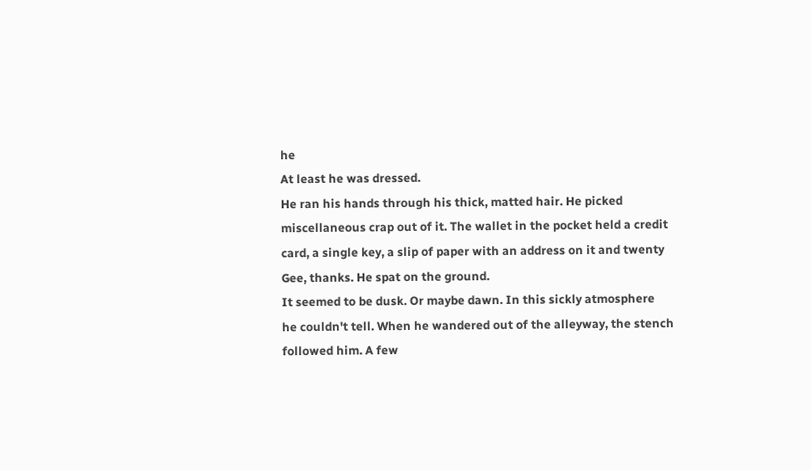he
At least he was dressed.
He ran his hands through his thick, matted hair. He picked
miscellaneous crap out of it. The wallet in the pocket held a credit
card, a single key, a slip of paper with an address on it and twenty
Gee, thanks. He spat on the ground.
It seemed to be dusk. Or maybe dawn. In this sickly atmosphere
he couldn't tell. When he wandered out of the alleyway, the stench
followed him. A few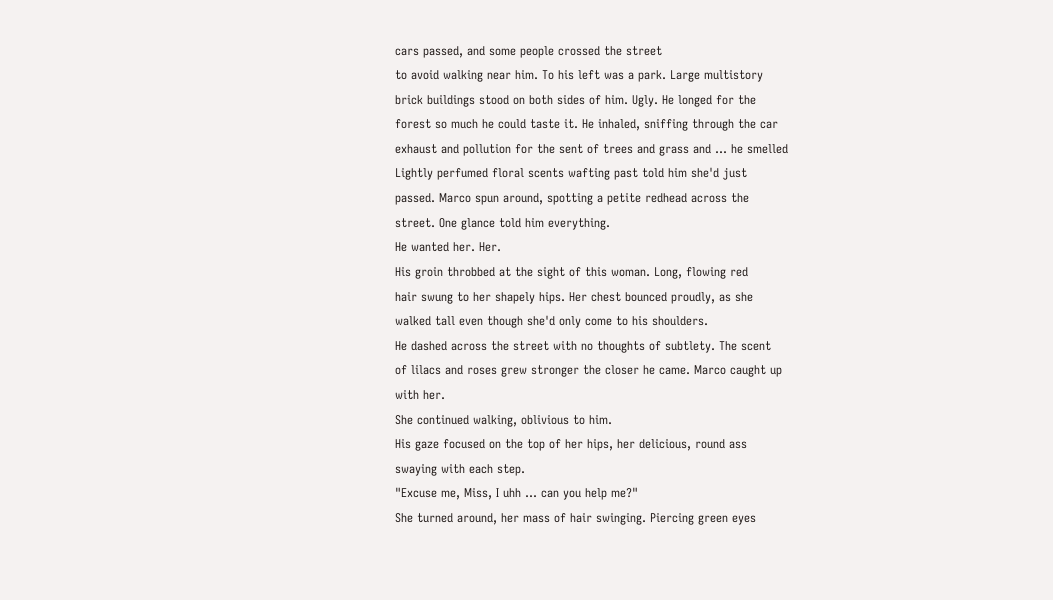cars passed, and some people crossed the street
to avoid walking near him. To his left was a park. Large multistory
brick buildings stood on both sides of him. Ugly. He longed for the
forest so much he could taste it. He inhaled, sniffing through the car
exhaust and pollution for the sent of trees and grass and ... he smelled
Lightly perfumed floral scents wafting past told him she'd just
passed. Marco spun around, spotting a petite redhead across the
street. One glance told him everything.
He wanted her. Her.
His groin throbbed at the sight of this woman. Long, flowing red
hair swung to her shapely hips. Her chest bounced proudly, as she
walked tall even though she'd only come to his shoulders.
He dashed across the street with no thoughts of subtlety. The scent
of lilacs and roses grew stronger the closer he came. Marco caught up
with her.
She continued walking, oblivious to him.
His gaze focused on the top of her hips, her delicious, round ass
swaying with each step.
"Excuse me, Miss, I uhh … can you help me?"
She turned around, her mass of hair swinging. Piercing green eyes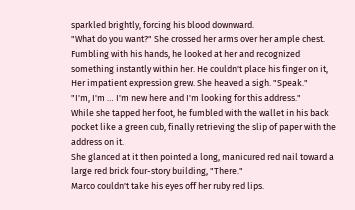sparkled brightly, forcing his blood downward.
"What do you want?" She crossed her arms over her ample chest.
Fumbling with his hands, he looked at her and recognized
something instantly within her. He couldn't place his finger on it,
Her impatient expression grew. She heaved a sigh. "Speak."
"I'm, I'm … I'm new here and I'm looking for this address."
While she tapped her foot, he fumbled with the wallet in his back
pocket like a green cub, finally retrieving the slip of paper with the
address on it.
She glanced at it then pointed a long, manicured red nail toward a
large red brick four-story building, "There."
Marco couldn't take his eyes off her ruby red lips.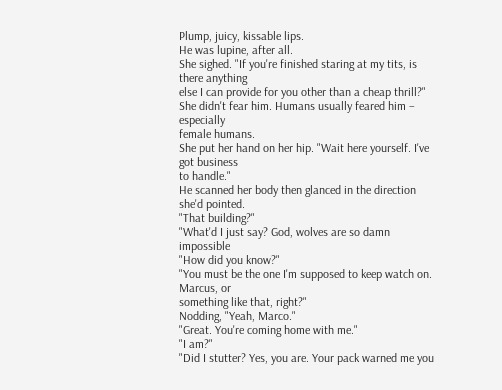Plump, juicy, kissable lips.
He was lupine, after all.
She sighed. "If you're finished staring at my tits, is there anything
else I can provide for you other than a cheap thrill?"
She didn't fear him. Humans usually feared him – especially
female humans.
She put her hand on her hip. "Wait here yourself. I've got business
to handle."
He scanned her body then glanced in the direction she'd pointed.
"That building?"
"What'd I just say? God, wolves are so damn impossible
"How did you know?"
"You must be the one I'm supposed to keep watch on. Marcus, or
something like that, right?"
Nodding, "Yeah, Marco."
"Great. You're coming home with me."
"I am?"
"Did I stutter? Yes, you are. Your pack warned me you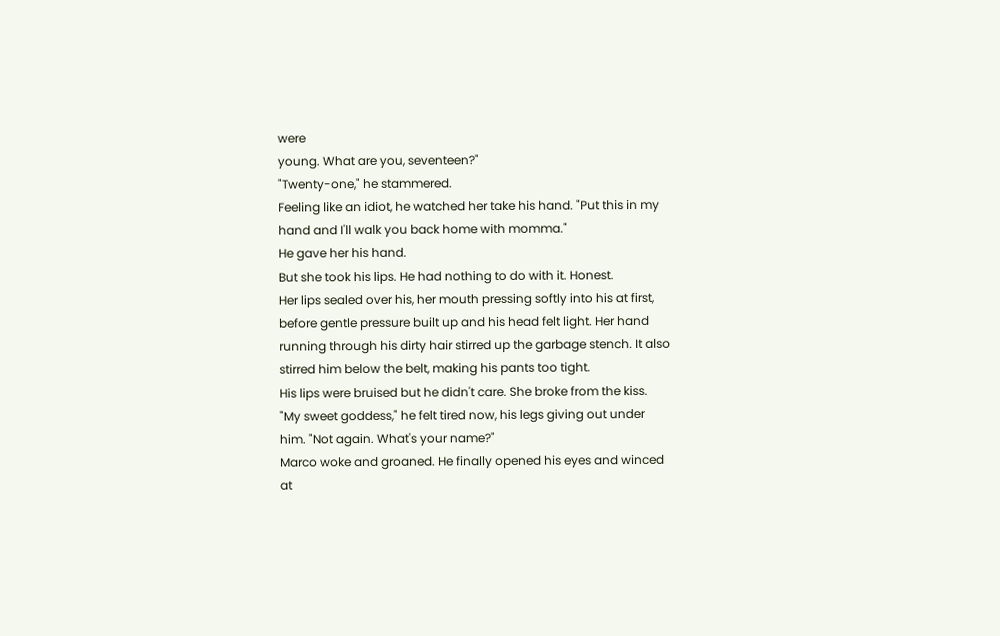were
young. What are you, seventeen?"
"Twenty-one," he stammered.
Feeling like an idiot, he watched her take his hand. "Put this in my
hand and I'll walk you back home with momma."
He gave her his hand.
But she took his lips. He had nothing to do with it. Honest.
Her lips sealed over his, her mouth pressing softly into his at first,
before gentle pressure built up and his head felt light. Her hand
running through his dirty hair stirred up the garbage stench. It also
stirred him below the belt, making his pants too tight.
His lips were bruised but he didn't care. She broke from the kiss.
"My sweet goddess," he felt tired now, his legs giving out under
him. "Not again. What's your name?"
Marco woke and groaned. He finally opened his eyes and winced
at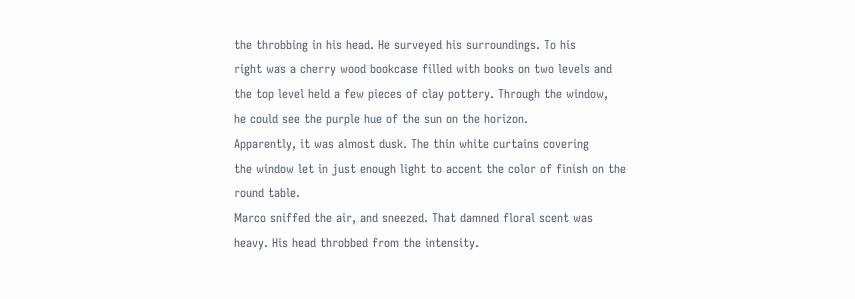the throbbing in his head. He surveyed his surroundings. To his
right was a cherry wood bookcase filled with books on two levels and
the top level held a few pieces of clay pottery. Through the window,
he could see the purple hue of the sun on the horizon.
Apparently, it was almost dusk. The thin white curtains covering
the window let in just enough light to accent the color of finish on the
round table.
Marco sniffed the air, and sneezed. That damned floral scent was
heavy. His head throbbed from the intensity.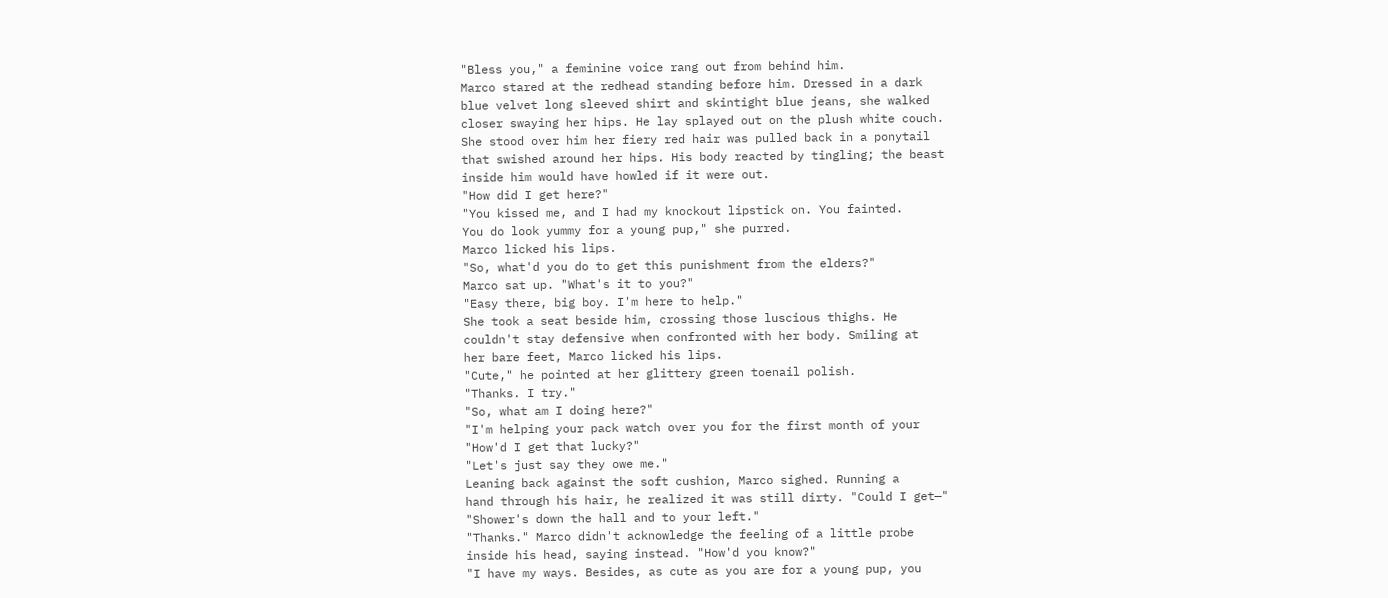"Bless you," a feminine voice rang out from behind him.
Marco stared at the redhead standing before him. Dressed in a dark
blue velvet long sleeved shirt and skintight blue jeans, she walked
closer swaying her hips. He lay splayed out on the plush white couch.
She stood over him her fiery red hair was pulled back in a ponytail
that swished around her hips. His body reacted by tingling; the beast
inside him would have howled if it were out.
"How did I get here?"
"You kissed me, and I had my knockout lipstick on. You fainted.
You do look yummy for a young pup," she purred.
Marco licked his lips.
"So, what'd you do to get this punishment from the elders?"
Marco sat up. "What's it to you?"
"Easy there, big boy. I'm here to help."
She took a seat beside him, crossing those luscious thighs. He
couldn't stay defensive when confronted with her body. Smiling at
her bare feet, Marco licked his lips.
"Cute," he pointed at her glittery green toenail polish.
"Thanks. I try."
"So, what am I doing here?"
"I'm helping your pack watch over you for the first month of your
"How'd I get that lucky?"
"Let's just say they owe me."
Leaning back against the soft cushion, Marco sighed. Running a
hand through his hair, he realized it was still dirty. "Could I get—"
"Shower's down the hall and to your left."
"Thanks." Marco didn't acknowledge the feeling of a little probe
inside his head, saying instead. "How'd you know?"
"I have my ways. Besides, as cute as you are for a young pup, you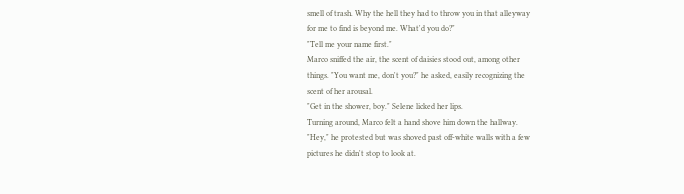smell of trash. Why the hell they had to throw you in that alleyway
for me to find is beyond me. What'd you do?"
"Tell me your name first."
Marco sniffed the air, the scent of daisies stood out, among other
things. "You want me, don't you?" he asked, easily recognizing the
scent of her arousal.
"Get in the shower, boy." Selene licked her lips.
Turning around, Marco felt a hand shove him down the hallway.
"Hey," he protested but was shoved past off-white walls with a few
pictures he didn't stop to look at.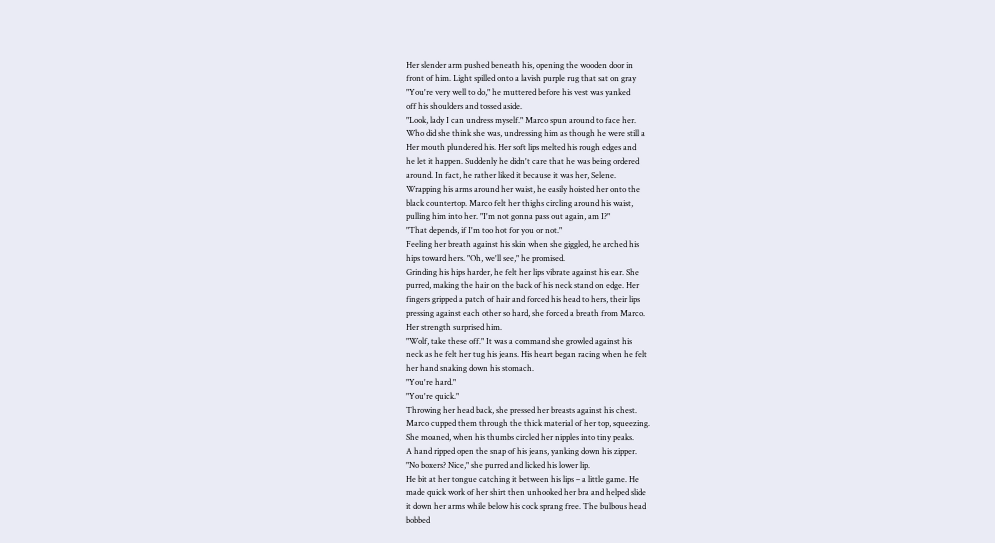Her slender arm pushed beneath his, opening the wooden door in
front of him. Light spilled onto a lavish purple rug that sat on gray
"You're very well to do," he muttered before his vest was yanked
off his shoulders and tossed aside.
"Look, lady I can undress myself." Marco spun around to face her.
Who did she think she was, undressing him as though he were still a
Her mouth plundered his. Her soft lips melted his rough edges and
he let it happen. Suddenly he didn't care that he was being ordered
around. In fact, he rather liked it because it was her, Selene.
Wrapping his arms around her waist, he easily hoisted her onto the
black countertop. Marco felt her thighs circling around his waist,
pulling him into her. "I'm not gonna pass out again, am I?"
"That depends, if I'm too hot for you or not."
Feeling her breath against his skin when she giggled, he arched his
hips toward hers. "Oh, we'll see," he promised.
Grinding his hips harder, he felt her lips vibrate against his ear. She
purred, making the hair on the back of his neck stand on edge. Her
fingers gripped a patch of hair and forced his head to hers, their lips
pressing against each other so hard, she forced a breath from Marco.
Her strength surprised him.
"Wolf, take these off." It was a command she growled against his
neck as he felt her tug his jeans. His heart began racing when he felt
her hand snaking down his stomach.
"You're hard."
"You're quick."
Throwing her head back, she pressed her breasts against his chest.
Marco cupped them through the thick material of her top, squeezing.
She moaned, when his thumbs circled her nipples into tiny peaks.
A hand ripped open the snap of his jeans, yanking down his zipper.
"No boxers? Nice," she purred and licked his lower lip.
He bit at her tongue catching it between his lips – a little game. He
made quick work of her shirt then unhooked her bra and helped slide
it down her arms while below his cock sprang free. The bulbous head
bobbed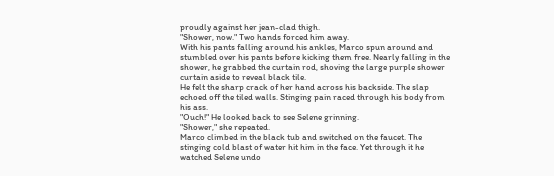proudly against her jean-clad thigh.
"Shower, now." Two hands forced him away.
With his pants falling around his ankles, Marco spun around and
stumbled over his pants before kicking them free. Nearly falling in the
shower, he grabbed the curtain rod, shoving the large purple shower
curtain aside to reveal black tile.
He felt the sharp crack of her hand across his backside. The slap
echoed off the tiled walls. Stinging pain raced through his body from
his ass.
"Ouch!" He looked back to see Selene grinning.
"Shower," she repeated.
Marco climbed in the black tub and switched on the faucet. The
stinging cold blast of water hit him in the face. Yet through it he
watched Selene undo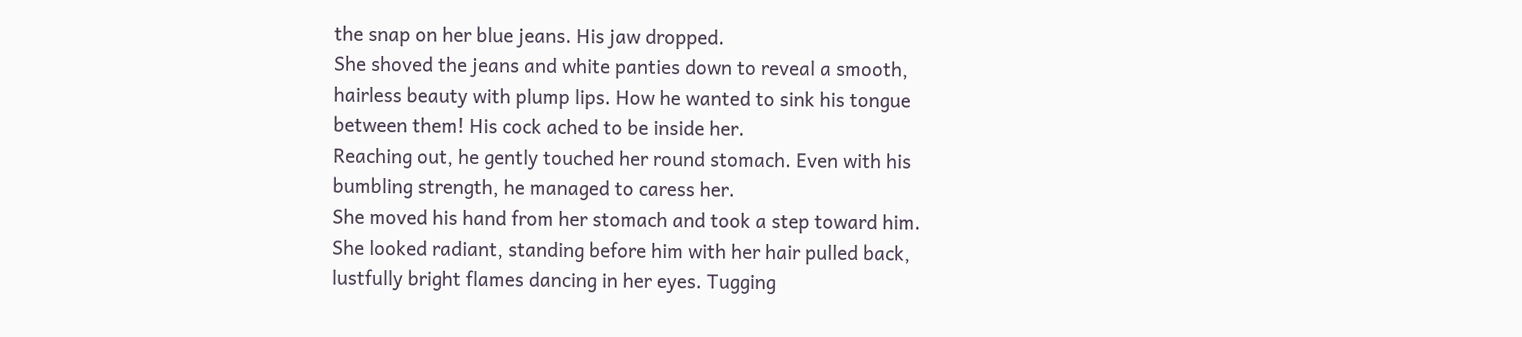the snap on her blue jeans. His jaw dropped.
She shoved the jeans and white panties down to reveal a smooth,
hairless beauty with plump lips. How he wanted to sink his tongue
between them! His cock ached to be inside her.
Reaching out, he gently touched her round stomach. Even with his
bumbling strength, he managed to caress her.
She moved his hand from her stomach and took a step toward him.
She looked radiant, standing before him with her hair pulled back,
lustfully bright flames dancing in her eyes. Tugging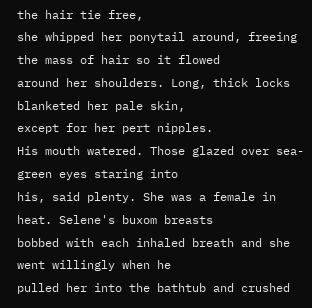the hair tie free,
she whipped her ponytail around, freeing the mass of hair so it flowed
around her shoulders. Long, thick locks blanketed her pale skin,
except for her pert nipples.
His mouth watered. Those glazed over sea-green eyes staring into
his, said plenty. She was a female in heat. Selene's buxom breasts
bobbed with each inhaled breath and she went willingly when he
pulled her into the bathtub and crushed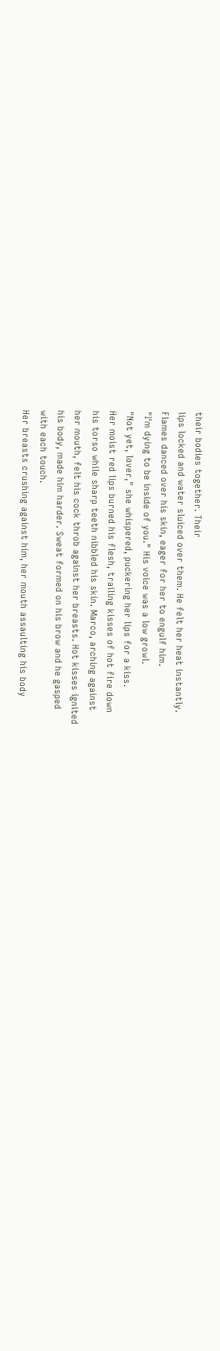their bodies together. Their
lips locked and water sluiced over them. He felt her heat instantly.
Flames danced over his skin, eager for her to engulf him.
"I'm dying to be inside of you." His voice was a low growl.
"Not yet, lover," she whispered, puckering her lips for a kiss.
Her moist red lips burned his flesh, trailing kisses of hot fire down
his torso while sharp teeth nibbled his skin. Marco, arching against
her mouth, felt his cock throb against her breasts. Hot kisses ignited
his body, made him harder. Sweat formed on his brow and he gasped
with each touch.
Her breasts crushing against him, her mouth assaulting his body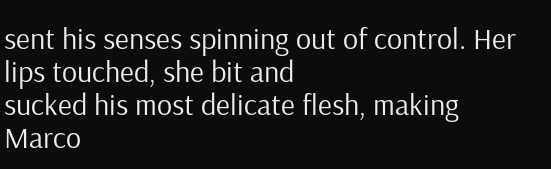sent his senses spinning out of control. Her lips touched, she bit and
sucked his most delicate flesh, making Marco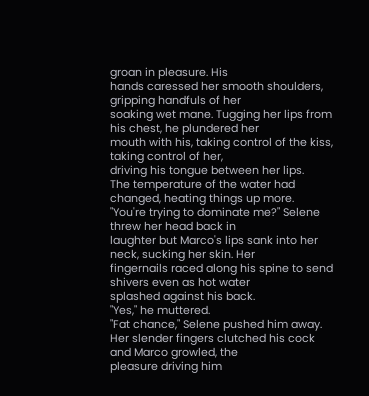groan in pleasure. His
hands caressed her smooth shoulders, gripping handfuls of her
soaking wet mane. Tugging her lips from his chest, he plundered her
mouth with his, taking control of the kiss, taking control of her,
driving his tongue between her lips.
The temperature of the water had changed, heating things up more.
"You're trying to dominate me?" Selene threw her head back in
laughter but Marco's lips sank into her neck, sucking her skin. Her
fingernails raced along his spine to send shivers even as hot water
splashed against his back.
"Yes," he muttered.
"Fat chance," Selene pushed him away.
Her slender fingers clutched his cock and Marco growled, the
pleasure driving him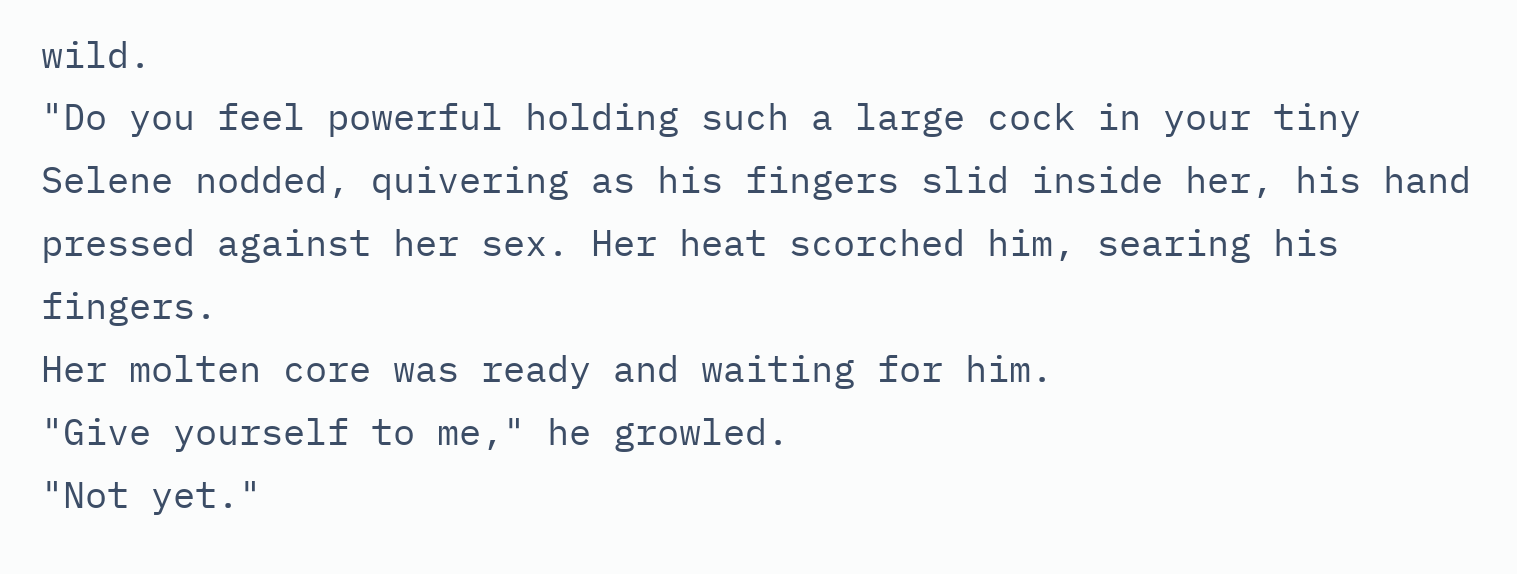wild.
"Do you feel powerful holding such a large cock in your tiny
Selene nodded, quivering as his fingers slid inside her, his hand
pressed against her sex. Her heat scorched him, searing his fingers.
Her molten core was ready and waiting for him.
"Give yourself to me," he growled.
"Not yet."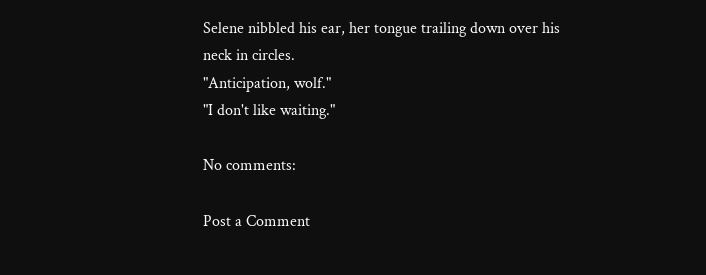Selene nibbled his ear, her tongue trailing down over his
neck in circles.
"Anticipation, wolf."
"I don't like waiting."

No comments:

Post a Comment